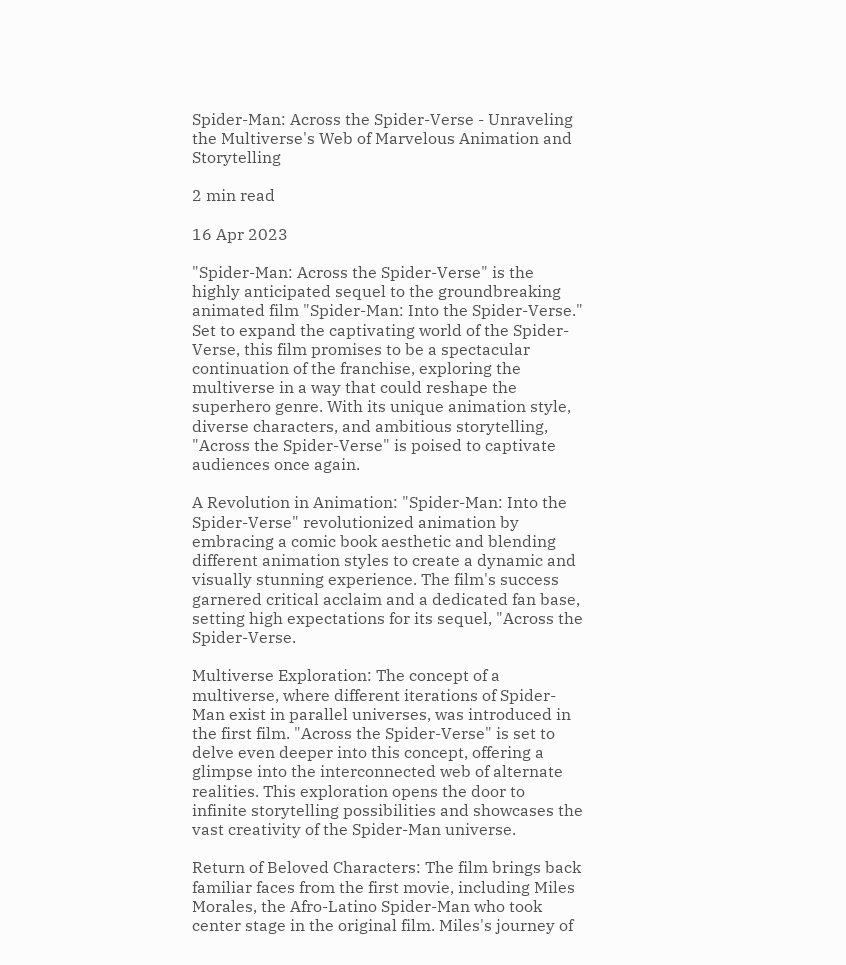Spider-Man: Across the Spider-Verse - Unraveling the Multiverse's Web of Marvelous Animation and Storytelling

2 min read

16 Apr 2023

"Spider-Man: Across the Spider-Verse" is the highly anticipated sequel to the groundbreaking animated film "Spider-Man: Into the Spider-Verse." Set to expand the captivating world of the Spider-Verse, this film promises to be a spectacular continuation of the franchise, exploring the multiverse in a way that could reshape the superhero genre. With its unique animation style, diverse characters, and ambitious storytelling, "Across the Spider-Verse" is poised to captivate audiences once again.

A Revolution in Animation: "Spider-Man: Into the Spider-Verse" revolutionized animation by embracing a comic book aesthetic and blending different animation styles to create a dynamic and visually stunning experience. The film's success garnered critical acclaim and a dedicated fan base, setting high expectations for its sequel, "Across the Spider-Verse.

Multiverse Exploration: The concept of a multiverse, where different iterations of Spider-Man exist in parallel universes, was introduced in the first film. "Across the Spider-Verse" is set to delve even deeper into this concept, offering a glimpse into the interconnected web of alternate realities. This exploration opens the door to infinite storytelling possibilities and showcases the vast creativity of the Spider-Man universe.

Return of Beloved Characters: The film brings back familiar faces from the first movie, including Miles Morales, the Afro-Latino Spider-Man who took center stage in the original film. Miles's journey of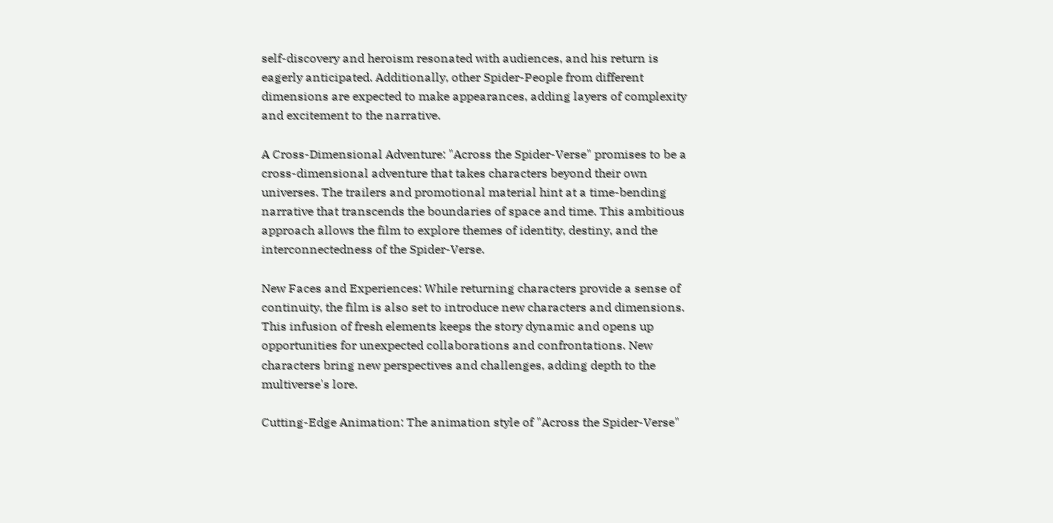self-discovery and heroism resonated with audiences, and his return is eagerly anticipated. Additionally, other Spider-People from different dimensions are expected to make appearances, adding layers of complexity and excitement to the narrative.

A Cross-Dimensional Adventure: "Across the Spider-Verse" promises to be a cross-dimensional adventure that takes characters beyond their own universes. The trailers and promotional material hint at a time-bending narrative that transcends the boundaries of space and time. This ambitious approach allows the film to explore themes of identity, destiny, and the interconnectedness of the Spider-Verse.

New Faces and Experiences: While returning characters provide a sense of continuity, the film is also set to introduce new characters and dimensions. This infusion of fresh elements keeps the story dynamic and opens up opportunities for unexpected collaborations and confrontations. New characters bring new perspectives and challenges, adding depth to the multiverse's lore.

Cutting-Edge Animation: The animation style of "Across the Spider-Verse"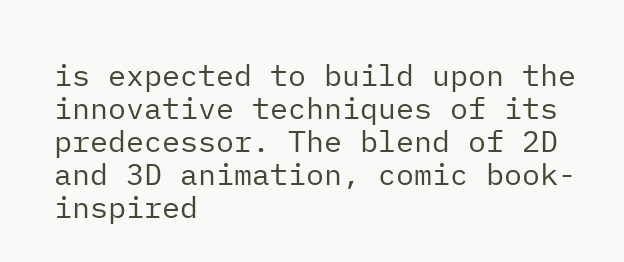is expected to build upon the innovative techniques of its predecessor. The blend of 2D and 3D animation, comic book-inspired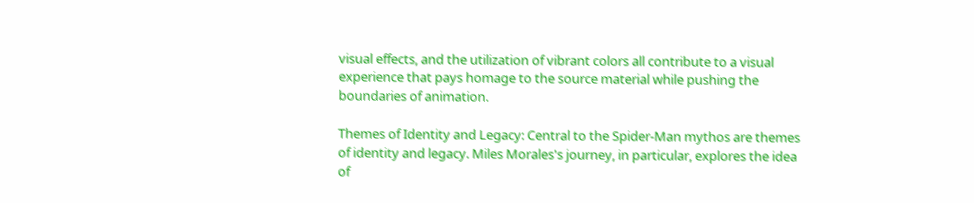visual effects, and the utilization of vibrant colors all contribute to a visual experience that pays homage to the source material while pushing the boundaries of animation.

Themes of Identity and Legacy: Central to the Spider-Man mythos are themes of identity and legacy. Miles Morales's journey, in particular, explores the idea of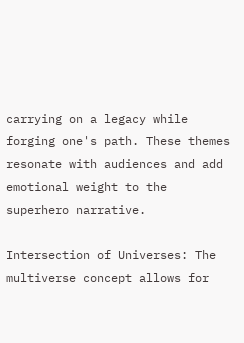carrying on a legacy while forging one's path. These themes resonate with audiences and add emotional weight to the superhero narrative.

Intersection of Universes: The multiverse concept allows for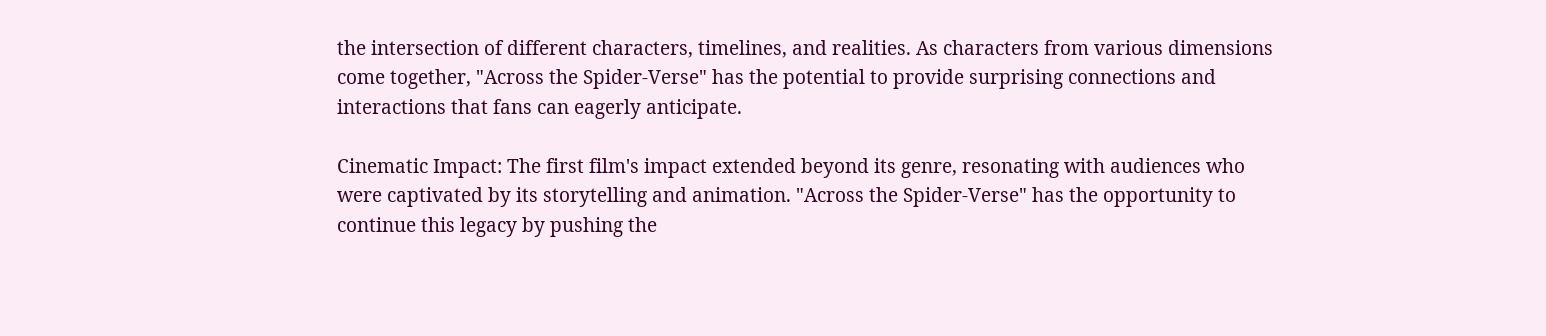the intersection of different characters, timelines, and realities. As characters from various dimensions come together, "Across the Spider-Verse" has the potential to provide surprising connections and interactions that fans can eagerly anticipate.

Cinematic Impact: The first film's impact extended beyond its genre, resonating with audiences who were captivated by its storytelling and animation. "Across the Spider-Verse" has the opportunity to continue this legacy by pushing the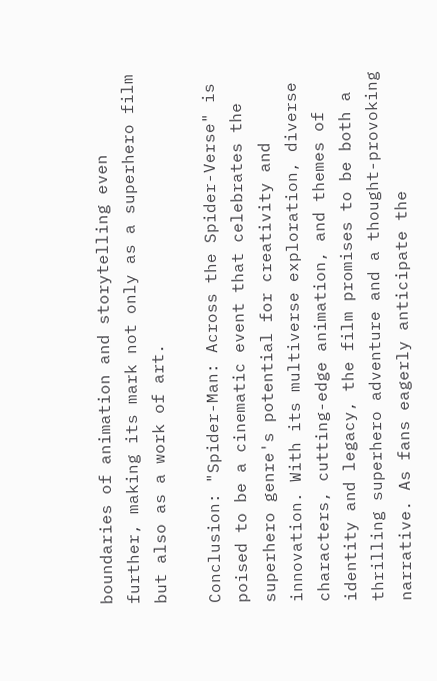boundaries of animation and storytelling even further, making its mark not only as a superhero film but also as a work of art.

Conclusion: "Spider-Man: Across the Spider-Verse" is poised to be a cinematic event that celebrates the superhero genre's potential for creativity and innovation. With its multiverse exploration, diverse characters, cutting-edge animation, and themes of identity and legacy, the film promises to be both a thrilling superhero adventure and a thought-provoking narrative. As fans eagerly anticipate the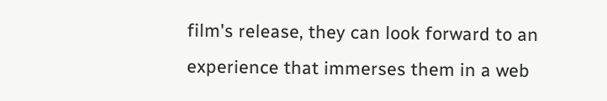film's release, they can look forward to an experience that immerses them in a web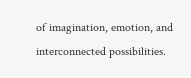of imagination, emotion, and interconnected possibilities.